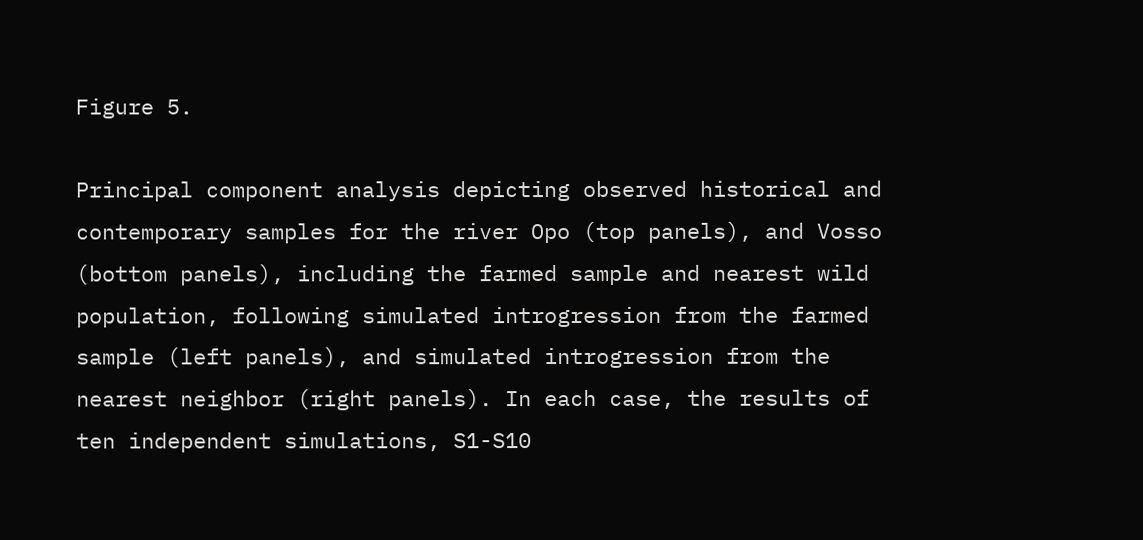Figure 5.

Principal component analysis depicting observed historical and contemporary samples for the river Opo (top panels), and Vosso (bottom panels), including the farmed sample and nearest wild population, following simulated introgression from the farmed sample (left panels), and simulated introgression from the nearest neighbor (right panels). In each case, the results of ten independent simulations, S1-S10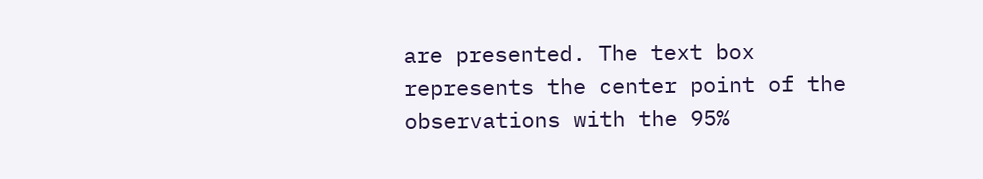are presented. The text box represents the center point of the observations with the 95%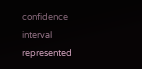confidence interval represented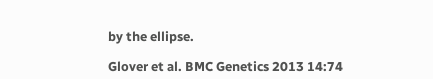by the ellipse.

Glover et al. BMC Genetics 2013 14:74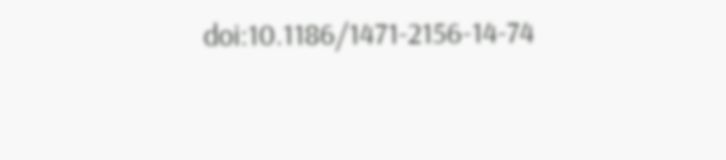doi:10.1186/1471-2156-14-74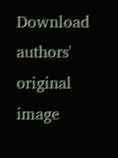Download authors' original image